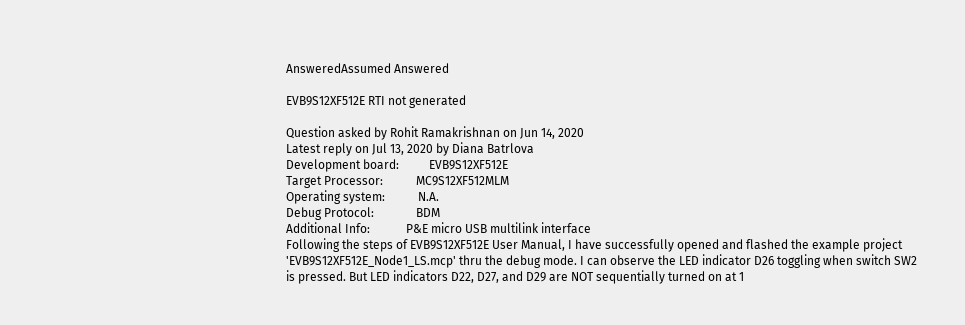AnsweredAssumed Answered

EVB9S12XF512E RTI not generated

Question asked by Rohit Ramakrishnan on Jun 14, 2020
Latest reply on Jul 13, 2020 by Diana Batrlova
Development board:          EVB9S12XF512E
Target Processor:           MC9S12XF512MLM
Operating system:           N.A.
Debug Protocol:              BDM
Additional Info:            P&E micro USB multilink interface
Following the steps of EVB9S12XF512E User Manual, I have successfully opened and flashed the example project 'EVB9S12XF512E_Node1_LS.mcp' thru the debug mode. I can observe the LED indicator D26 toggling when switch SW2 is pressed. But LED indicators D22, D27, and D29 are NOT sequentially turned on at 1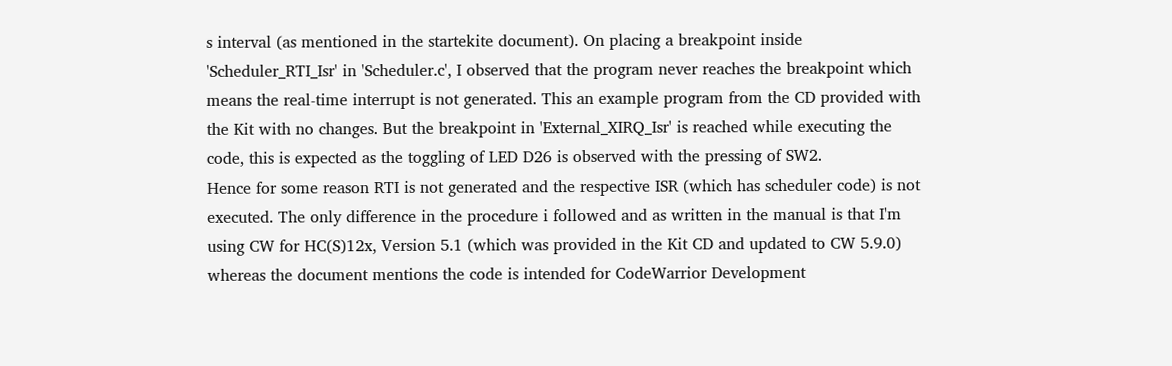s interval (as mentioned in the startekite document). On placing a breakpoint inside 'Scheduler_RTI_Isr' in 'Scheduler.c', I observed that the program never reaches the breakpoint which means the real-time interrupt is not generated. This an example program from the CD provided with the Kit with no changes. But the breakpoint in 'External_XIRQ_Isr' is reached while executing the code, this is expected as the toggling of LED D26 is observed with the pressing of SW2.
Hence for some reason RTI is not generated and the respective ISR (which has scheduler code) is not executed. The only difference in the procedure i followed and as written in the manual is that I'm using CW for HC(S)12x, Version 5.1 (which was provided in the Kit CD and updated to CW 5.9.0) whereas the document mentions the code is intended for CodeWarrior Development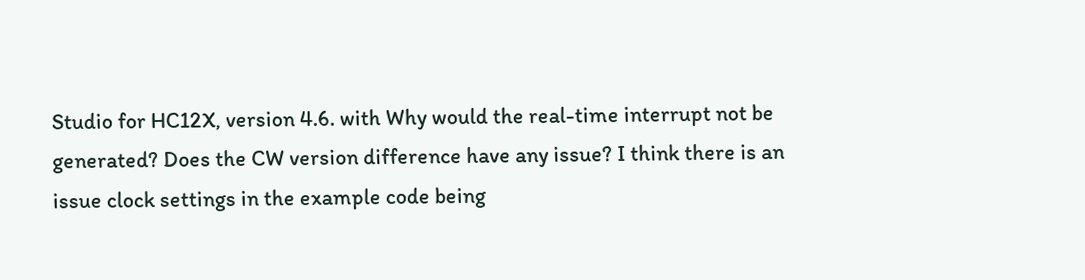Studio for HC12X, version 4.6. with Why would the real-time interrupt not be generated? Does the CW version difference have any issue? I think there is an issue clock settings in the example code being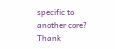specific to another core?
Thank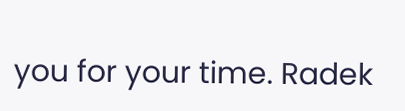you for your time. Radek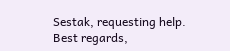Sestak, requesting help.
Best regards,